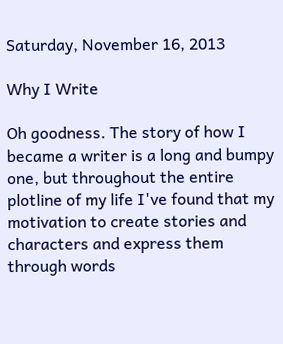Saturday, November 16, 2013

Why I Write

Oh goodness. The story of how I became a writer is a long and bumpy one, but throughout the entire plotline of my life I've found that my motivation to create stories and characters and express them through words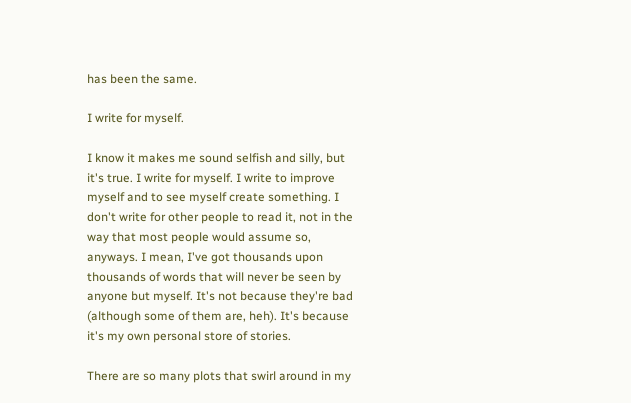has been the same.

I write for myself.

I know it makes me sound selfish and silly, but it's true. I write for myself. I write to improve myself and to see myself create something. I don't write for other people to read it, not in the way that most people would assume so, anyways. I mean, I've got thousands upon thousands of words that will never be seen by anyone but myself. It's not because they're bad (although some of them are, heh). It's because it's my own personal store of stories.

There are so many plots that swirl around in my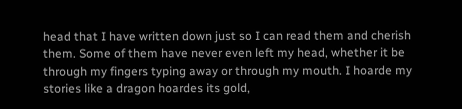head that I have written down just so I can read them and cherish them. Some of them have never even left my head, whether it be through my fingers typing away or through my mouth. I hoarde my stories like a dragon hoardes its gold,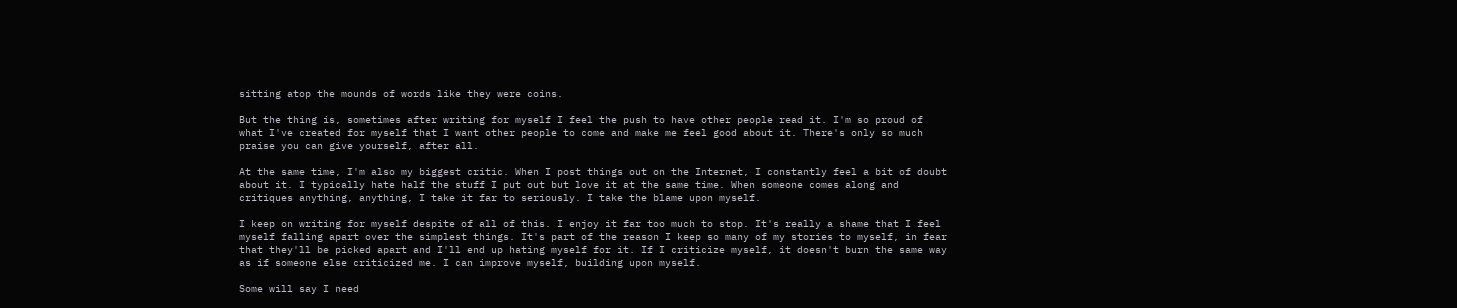sitting atop the mounds of words like they were coins.

But the thing is, sometimes after writing for myself I feel the push to have other people read it. I'm so proud of what I've created for myself that I want other people to come and make me feel good about it. There's only so much praise you can give yourself, after all.

At the same time, I'm also my biggest critic. When I post things out on the Internet, I constantly feel a bit of doubt about it. I typically hate half the stuff I put out but love it at the same time. When someone comes along and critiques anything, anything, I take it far to seriously. I take the blame upon myself.

I keep on writing for myself despite of all of this. I enjoy it far too much to stop. It's really a shame that I feel myself falling apart over the simplest things. It's part of the reason I keep so many of my stories to myself, in fear that they'll be picked apart and I'll end up hating myself for it. If I criticize myself, it doesn't burn the same way as if someone else criticized me. I can improve myself, building upon myself.

Some will say I need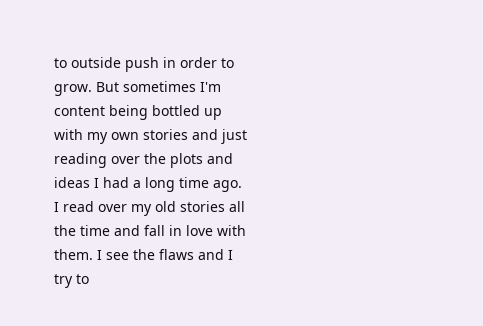to outside push in order to grow. But sometimes I'm content being bottled up with my own stories and just reading over the plots and ideas I had a long time ago. I read over my old stories all the time and fall in love with them. I see the flaws and I try to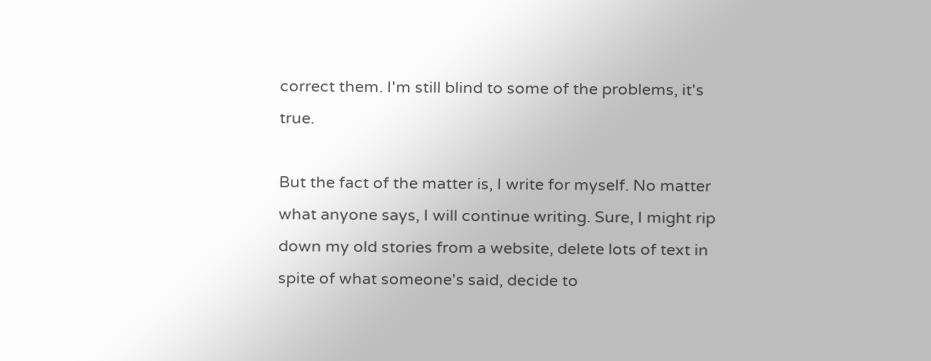correct them. I'm still blind to some of the problems, it's true.

But the fact of the matter is, I write for myself. No matter what anyone says, I will continue writing. Sure, I might rip down my old stories from a website, delete lots of text in spite of what someone's said, decide to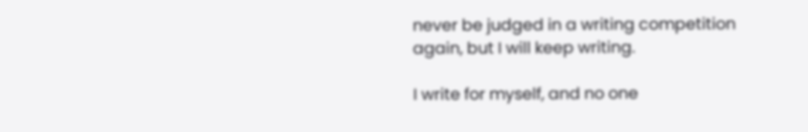never be judged in a writing competition again, but I will keep writing.

I write for myself, and no one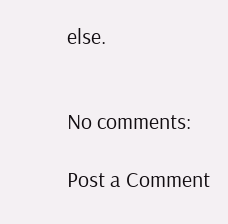else.


No comments:

Post a Comment